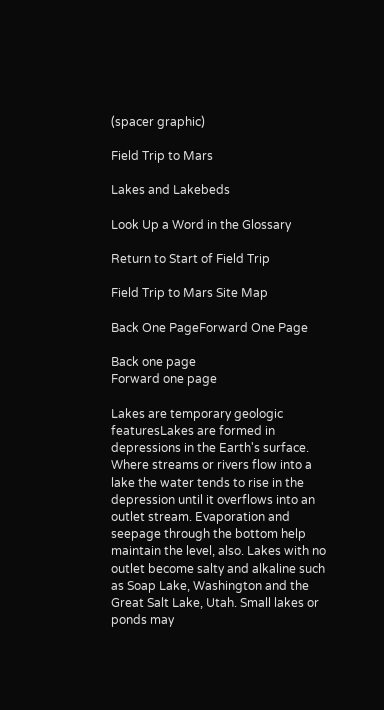(spacer graphic)

Field Trip to Mars

Lakes and Lakebeds

Look Up a Word in the Glossary

Return to Start of Field Trip

Field Trip to Mars Site Map

Back One PageForward One Page

Back one page
Forward one page

Lakes are temporary geologic featuresLakes are formed in depressions in the Earth's surface. Where streams or rivers flow into a lake the water tends to rise in the depression until it overflows into an outlet stream. Evaporation and seepage through the bottom help maintain the level, also. Lakes with no outlet become salty and alkaline such as Soap Lake, Washington and the Great Salt Lake, Utah. Small lakes or ponds may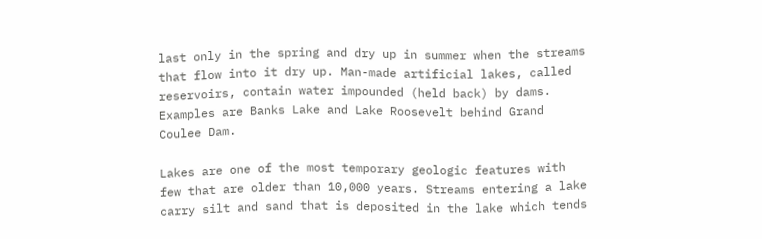last only in the spring and dry up in summer when the streams that flow into it dry up. Man-made artificial lakes, called reservoirs, contain water impounded (held back) by dams. Examples are Banks Lake and Lake Roosevelt behind Grand Coulee Dam.

Lakes are one of the most temporary geologic features with few that are older than 10,000 years. Streams entering a lake carry silt and sand that is deposited in the lake which tends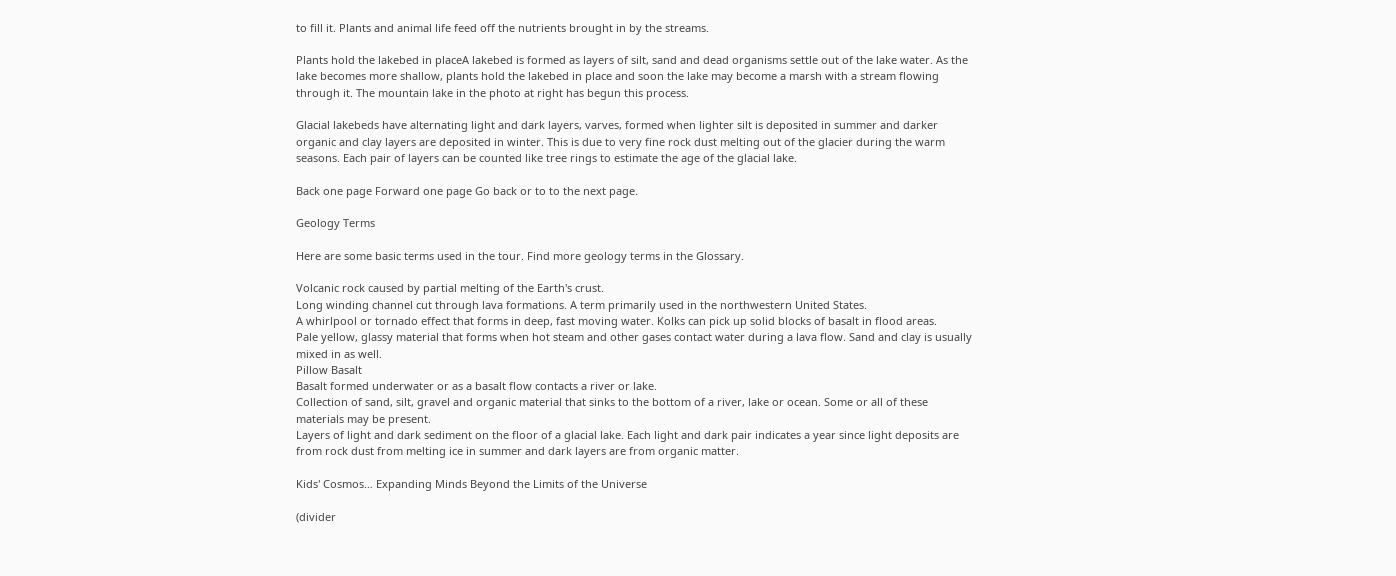to fill it. Plants and animal life feed off the nutrients brought in by the streams.

Plants hold the lakebed in placeA lakebed is formed as layers of silt, sand and dead organisms settle out of the lake water. As the lake becomes more shallow, plants hold the lakebed in place and soon the lake may become a marsh with a stream flowing through it. The mountain lake in the photo at right has begun this process.

Glacial lakebeds have alternating light and dark layers, varves, formed when lighter silt is deposited in summer and darker organic and clay layers are deposited in winter. This is due to very fine rock dust melting out of the glacier during the warm seasons. Each pair of layers can be counted like tree rings to estimate the age of the glacial lake.

Back one page Forward one page Go back or to to the next page.

Geology Terms

Here are some basic terms used in the tour. Find more geology terms in the Glossary.

Volcanic rock caused by partial melting of the Earth's crust.
Long winding channel cut through lava formations. A term primarily used in the northwestern United States.
A whirlpool or tornado effect that forms in deep, fast moving water. Kolks can pick up solid blocks of basalt in flood areas.
Pale yellow, glassy material that forms when hot steam and other gases contact water during a lava flow. Sand and clay is usually mixed in as well.
Pillow Basalt
Basalt formed underwater or as a basalt flow contacts a river or lake.
Collection of sand, silt, gravel and organic material that sinks to the bottom of a river, lake or ocean. Some or all of these materials may be present.
Layers of light and dark sediment on the floor of a glacial lake. Each light and dark pair indicates a year since light deposits are from rock dust from melting ice in summer and dark layers are from organic matter.

Kids' Cosmos… Expanding Minds Beyond the Limits of the Universe

(divider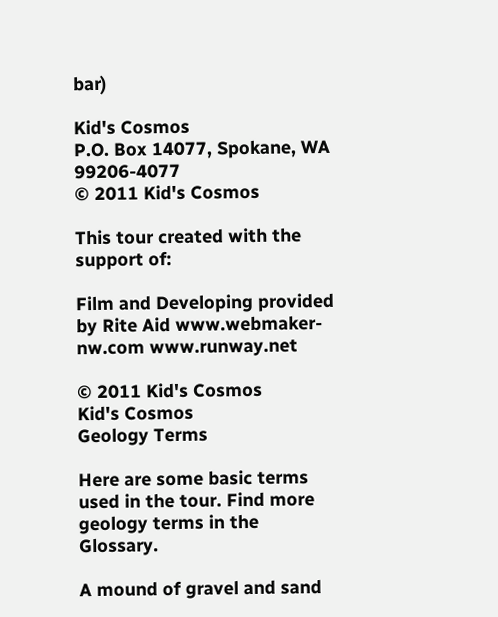bar)

Kid's Cosmos
P.O. Box 14077, Spokane, WA 99206-4077
© 2011 Kid's Cosmos

This tour created with the support of:

Film and Developing provided by Rite Aid www.webmaker-nw.com www.runway.net

© 2011 Kid's Cosmos
Kid's Cosmos
Geology Terms

Here are some basic terms used in the tour. Find more geology terms in the Glossary.

A mound of gravel and sand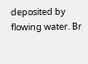deposited by flowing water. Br